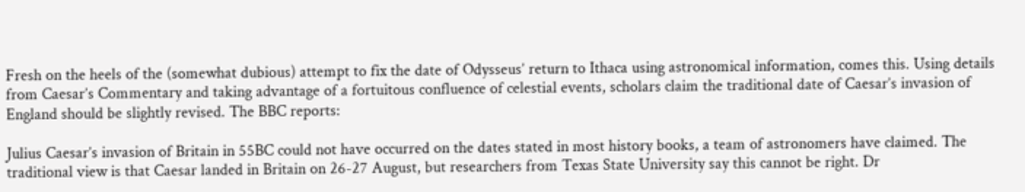Fresh on the heels of the (somewhat dubious) attempt to fix the date of Odysseus’ return to Ithaca using astronomical information, comes this. Using details from Caesar’s Commentary and taking advantage of a fortuitous confluence of celestial events, scholars claim the traditional date of Caesar’s invasion of England should be slightly revised. The BBC reports:

Julius Caesar’s invasion of Britain in 55BC could not have occurred on the dates stated in most history books, a team of astronomers have claimed. The traditional view is that Caesar landed in Britain on 26-27 August, but researchers from Texas State University say this cannot be right. Dr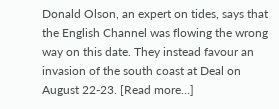Donald Olson, an expert on tides, says that the English Channel was flowing the wrong way on this date. They instead favour an invasion of the south coast at Deal on August 22-23. [Read more…]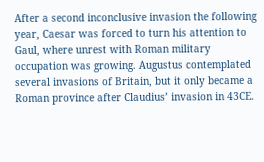After a second inconclusive invasion the following year, Caesar was forced to turn his attention to Gaul, where unrest with Roman military occupation was growing. Augustus contemplated several invasions of Britain, but it only became a Roman province after Claudius’ invasion in 43CE.